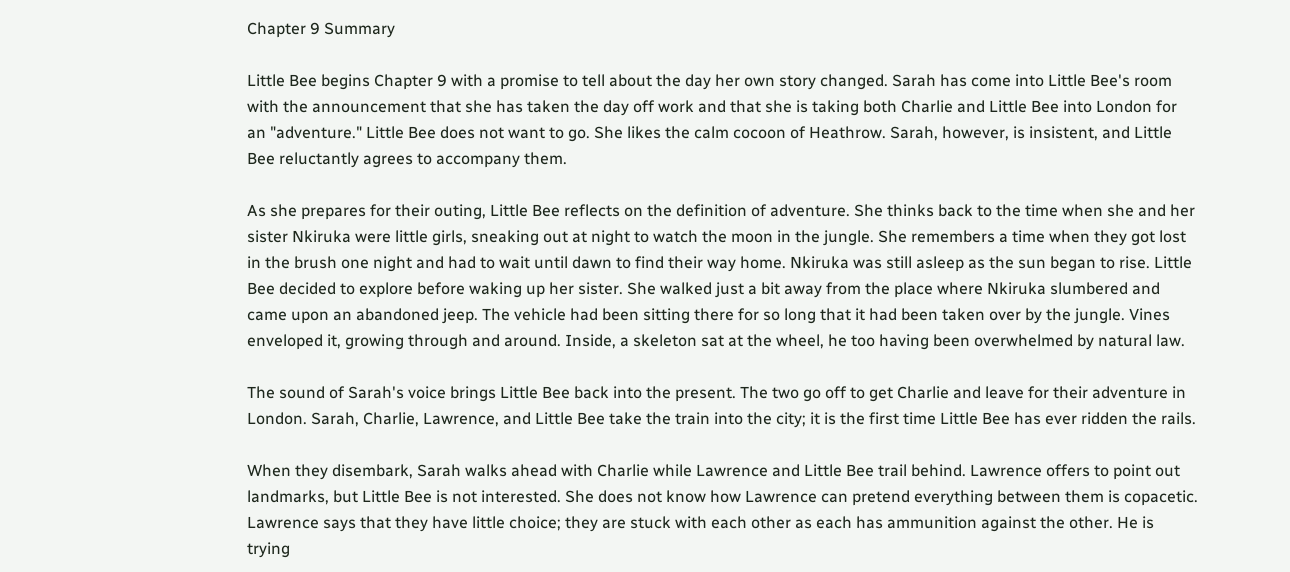Chapter 9 Summary

Little Bee begins Chapter 9 with a promise to tell about the day her own story changed. Sarah has come into Little Bee's room with the announcement that she has taken the day off work and that she is taking both Charlie and Little Bee into London for an "adventure." Little Bee does not want to go. She likes the calm cocoon of Heathrow. Sarah, however, is insistent, and Little Bee reluctantly agrees to accompany them.

As she prepares for their outing, Little Bee reflects on the definition of adventure. She thinks back to the time when she and her sister Nkiruka were little girls, sneaking out at night to watch the moon in the jungle. She remembers a time when they got lost in the brush one night and had to wait until dawn to find their way home. Nkiruka was still asleep as the sun began to rise. Little Bee decided to explore before waking up her sister. She walked just a bit away from the place where Nkiruka slumbered and came upon an abandoned jeep. The vehicle had been sitting there for so long that it had been taken over by the jungle. Vines enveloped it, growing through and around. Inside, a skeleton sat at the wheel, he too having been overwhelmed by natural law.

The sound of Sarah's voice brings Little Bee back into the present. The two go off to get Charlie and leave for their adventure in London. Sarah, Charlie, Lawrence, and Little Bee take the train into the city; it is the first time Little Bee has ever ridden the rails.

When they disembark, Sarah walks ahead with Charlie while Lawrence and Little Bee trail behind. Lawrence offers to point out landmarks, but Little Bee is not interested. She does not know how Lawrence can pretend everything between them is copacetic. Lawrence says that they have little choice; they are stuck with each other as each has ammunition against the other. He is trying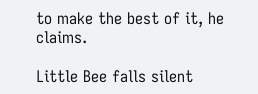to make the best of it, he claims.

Little Bee falls silent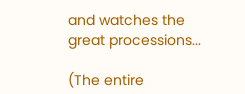and watches the great processions...

(The entire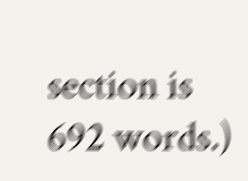section is 692 words.)